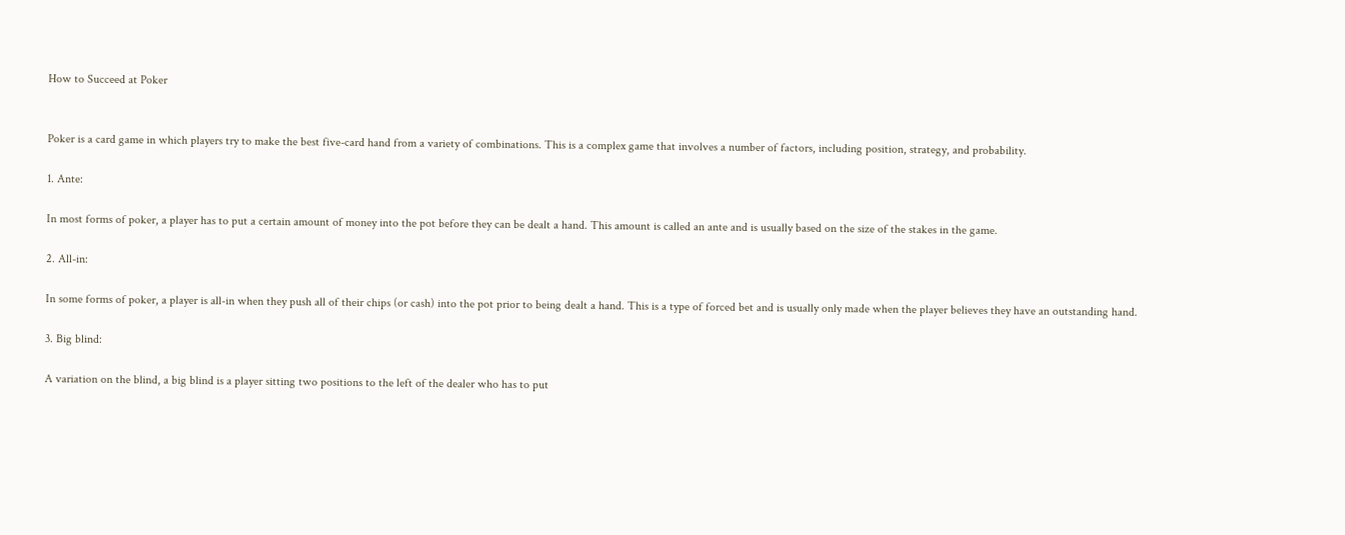How to Succeed at Poker


Poker is a card game in which players try to make the best five-card hand from a variety of combinations. This is a complex game that involves a number of factors, including position, strategy, and probability.

1. Ante:

In most forms of poker, a player has to put a certain amount of money into the pot before they can be dealt a hand. This amount is called an ante and is usually based on the size of the stakes in the game.

2. All-in:

In some forms of poker, a player is all-in when they push all of their chips (or cash) into the pot prior to being dealt a hand. This is a type of forced bet and is usually only made when the player believes they have an outstanding hand.

3. Big blind:

A variation on the blind, a big blind is a player sitting two positions to the left of the dealer who has to put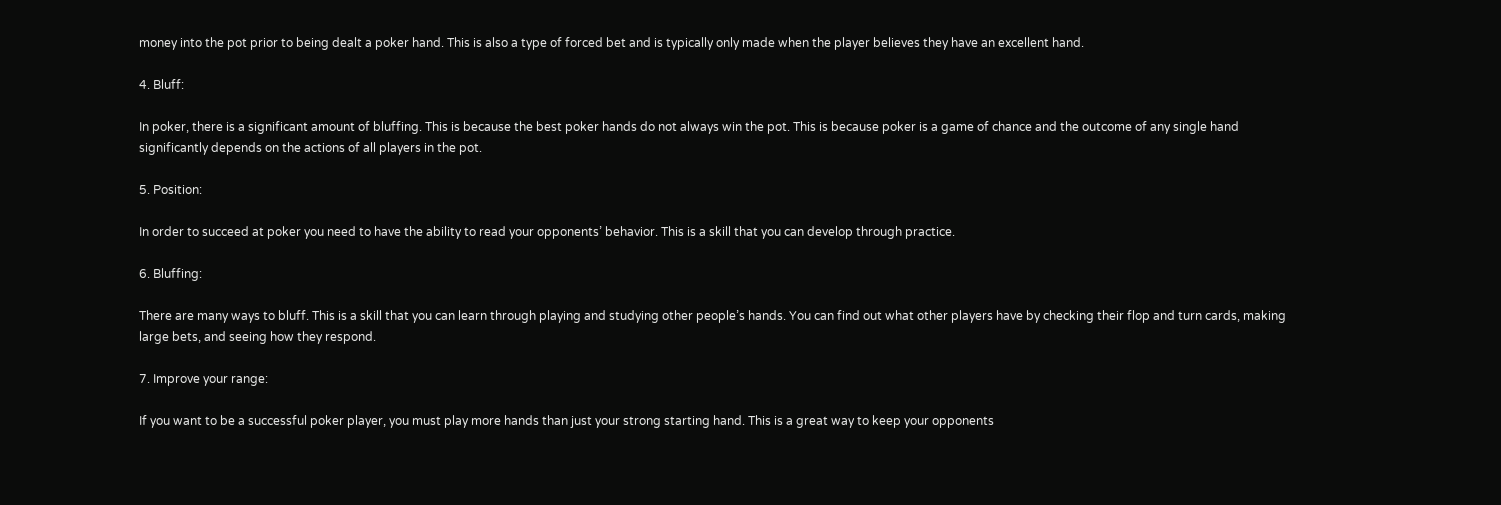money into the pot prior to being dealt a poker hand. This is also a type of forced bet and is typically only made when the player believes they have an excellent hand.

4. Bluff:

In poker, there is a significant amount of bluffing. This is because the best poker hands do not always win the pot. This is because poker is a game of chance and the outcome of any single hand significantly depends on the actions of all players in the pot.

5. Position:

In order to succeed at poker you need to have the ability to read your opponents’ behavior. This is a skill that you can develop through practice.

6. Bluffing:

There are many ways to bluff. This is a skill that you can learn through playing and studying other people’s hands. You can find out what other players have by checking their flop and turn cards, making large bets, and seeing how they respond.

7. Improve your range:

If you want to be a successful poker player, you must play more hands than just your strong starting hand. This is a great way to keep your opponents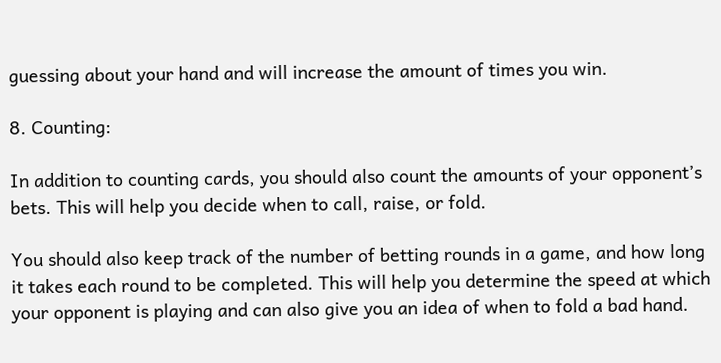guessing about your hand and will increase the amount of times you win.

8. Counting:

In addition to counting cards, you should also count the amounts of your opponent’s bets. This will help you decide when to call, raise, or fold.

You should also keep track of the number of betting rounds in a game, and how long it takes each round to be completed. This will help you determine the speed at which your opponent is playing and can also give you an idea of when to fold a bad hand.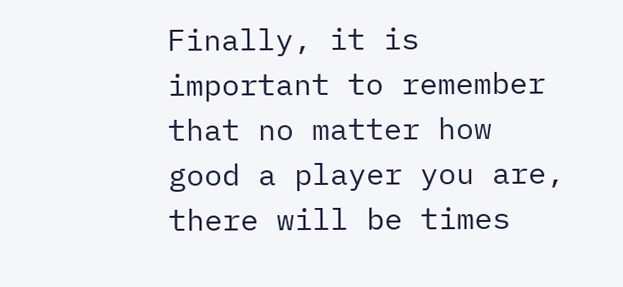Finally, it is important to remember that no matter how good a player you are, there will be times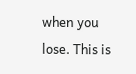when you lose. This is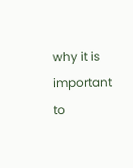why it is important to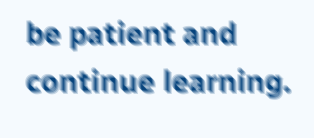be patient and continue learning.